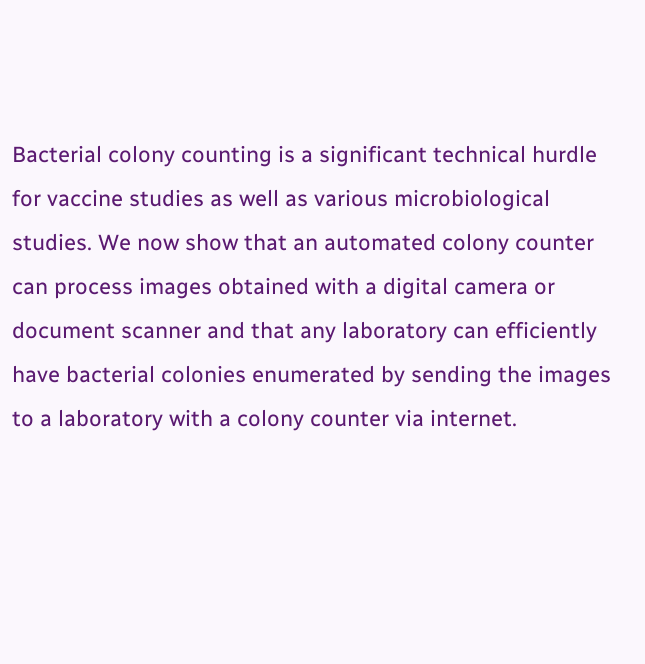Bacterial colony counting is a significant technical hurdle for vaccine studies as well as various microbiological studies. We now show that an automated colony counter can process images obtained with a digital camera or document scanner and that any laboratory can efficiently have bacterial colonies enumerated by sending the images to a laboratory with a colony counter via internet.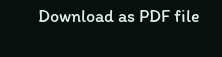Download as PDF file